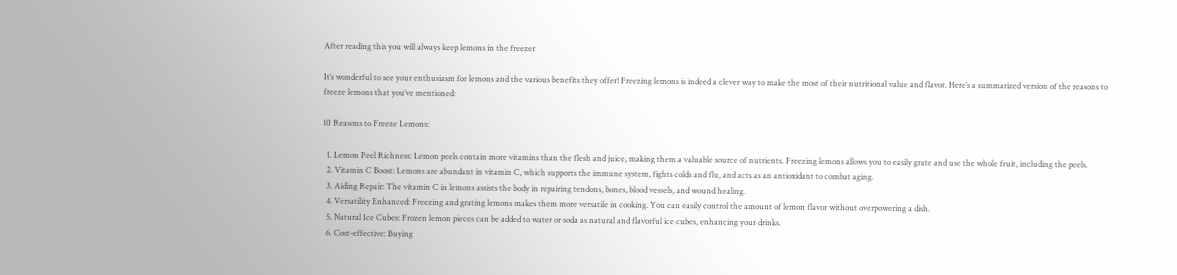After reading this you will always keep lemons in the freezer

It’s wonderful to see your enthusiasm for lemons and the various benefits they offer! Freezing lemons is indeed a clever way to make the most of their nutritional value and flavor. Here’s a summarized version of the reasons to freeze lemons that you’ve mentioned:

10 Reasons to Freeze Lemons:

  1. Lemon Peel Richness: Lemon peels contain more vitamins than the flesh and juice, making them a valuable source of nutrients. Freezing lemons allows you to easily grate and use the whole fruit, including the peels.
  2. Vitamin C Boost: Lemons are abundant in vitamin C, which supports the immune system, fights colds and flu, and acts as an antioxidant to combat aging.
  3. Aiding Repair: The vitamin C in lemons assists the body in repairing tendons, bones, blood vessels, and wound healing.
  4. Versatility Enhanced: Freezing and grating lemons makes them more versatile in cooking. You can easily control the amount of lemon flavor without overpowering a dish.
  5. Natural Ice Cubes: Frozen lemon pieces can be added to water or soda as natural and flavorful ice cubes, enhancing your drinks.
  6. Cost-effective: Buying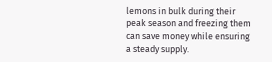lemons in bulk during their peak season and freezing them can save money while ensuring a steady supply.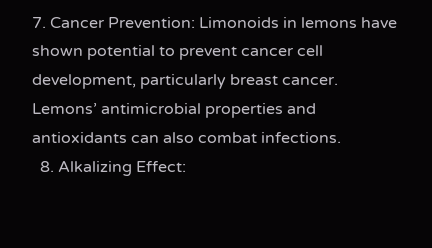7. Cancer Prevention: Limonoids in lemons have shown potential to prevent cancer cell development, particularly breast cancer. Lemons’ antimicrobial properties and antioxidants can also combat infections.
  8. Alkalizing Effect: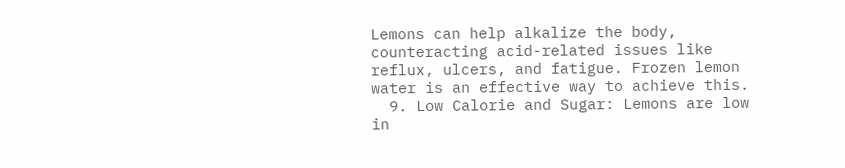Lemons can help alkalize the body, counteracting acid-related issues like reflux, ulcers, and fatigue. Frozen lemon water is an effective way to achieve this.
  9. Low Calorie and Sugar: Lemons are low in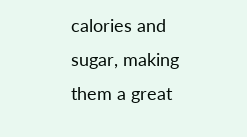calories and sugar, making them a great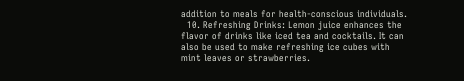addition to meals for health-conscious individuals.
  10. Refreshing Drinks: Lemon juice enhances the flavor of drinks like iced tea and cocktails. It can also be used to make refreshing ice cubes with mint leaves or strawberries.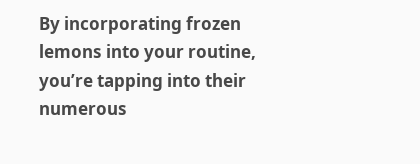By incorporating frozen lemons into your routine, you’re tapping into their numerous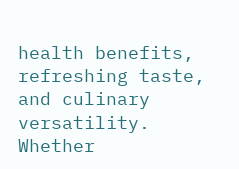health benefits, refreshing taste, and culinary versatility. Whether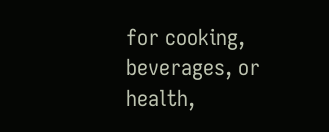for cooking, beverages, or health,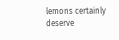lemons certainly deserve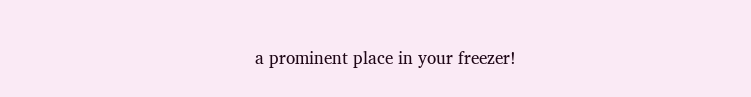a prominent place in your freezer!